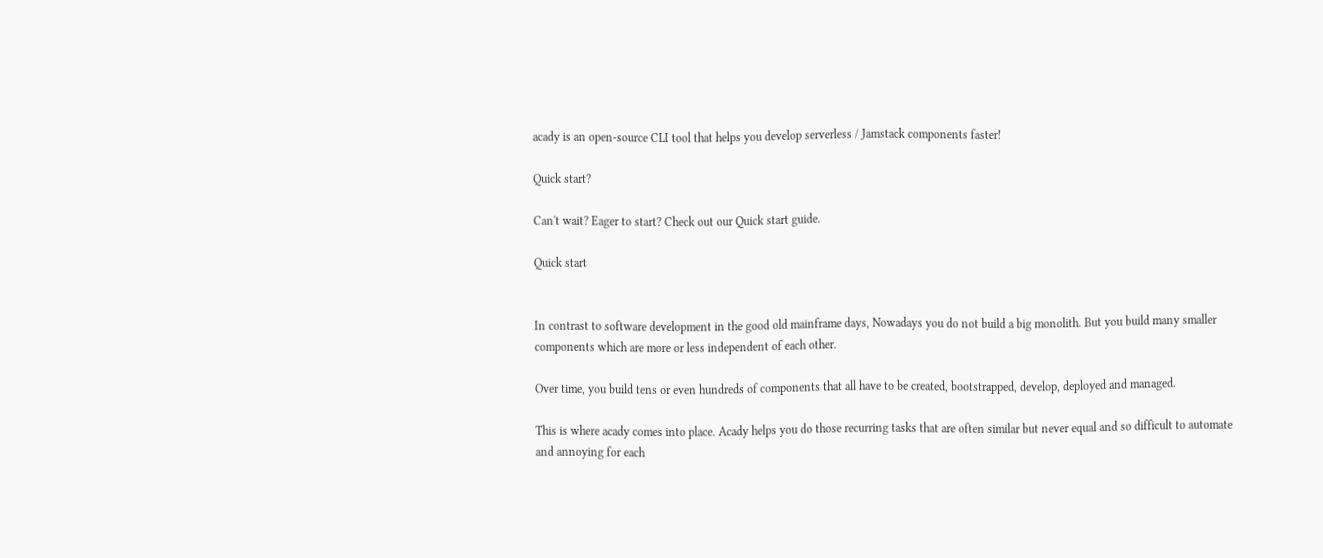acady is an open-source CLI tool that helps you develop serverless / Jamstack components faster!

Quick start?

Can't wait? Eager to start? Check out our Quick start guide.

Quick start


In contrast to software development in the good old mainframe days, Nowadays you do not build a big monolith. But you build many smaller components which are more or less independent of each other.

Over time, you build tens or even hundreds of components that all have to be created, bootstrapped, develop, deployed and managed.

This is where acady comes into place. Acady helps you do those recurring tasks that are often similar but never equal and so difficult to automate and annoying for each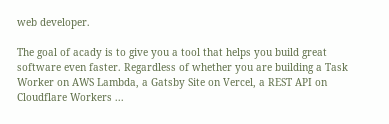web developer.

The goal of acady is to give you a tool that helps you build great software even faster. Regardless of whether you are building a Task Worker on AWS Lambda, a Gatsby Site on Vercel, a REST API on Cloudflare Workers ...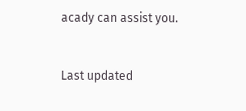acady can assist you.


Last updated